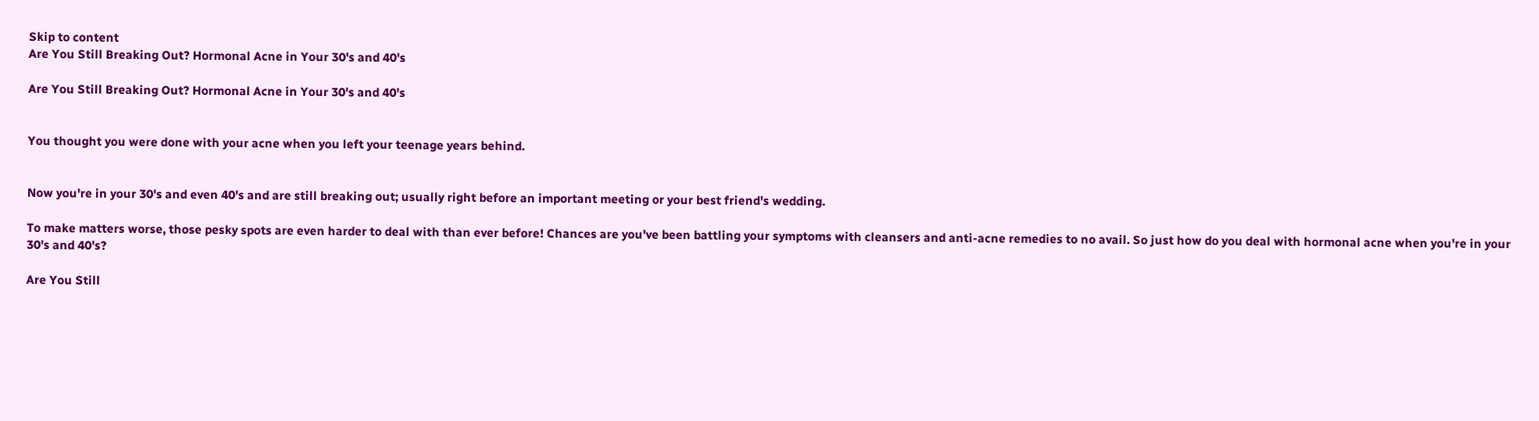Skip to content
Are You Still Breaking Out? Hormonal Acne in Your 30's and 40's

Are You Still Breaking Out? Hormonal Acne in Your 30's and 40's


You thought you were done with your acne when you left your teenage years behind.


Now you're in your 30's and even 40's and are still breaking out; usually right before an important meeting or your best friend's wedding.

To make matters worse, those pesky spots are even harder to deal with than ever before! Chances are you've been battling your symptoms with cleansers and anti-acne remedies to no avail. So just how do you deal with hormonal acne when you're in your 30's and 40's?

Are You Still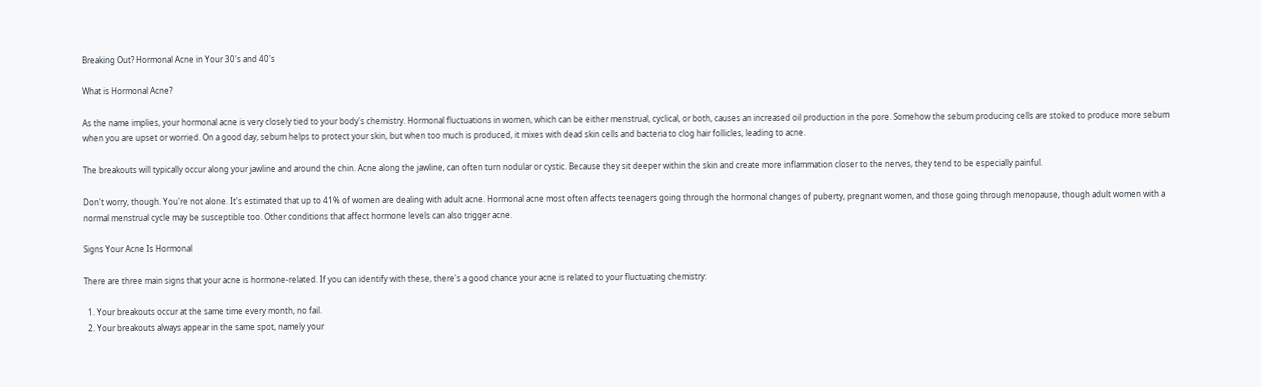Breaking Out? Hormonal Acne in Your 30's and 40's

What is Hormonal Acne?

As the name implies, your hormonal acne is very closely tied to your body's chemistry. Hormonal fluctuations in women, which can be either menstrual, cyclical, or both, causes an increased oil production in the pore. Somehow the sebum producing cells are stoked to produce more sebum when you are upset or worried. On a good day, sebum helps to protect your skin, but when too much is produced, it mixes with dead skin cells and bacteria to clog hair follicles, leading to acne.

The breakouts will typically occur along your jawline and around the chin. Acne along the jawline, can often turn nodular or cystic. Because they sit deeper within the skin and create more inflammation closer to the nerves, they tend to be especially painful.

Don't worry, though. You're not alone. It's estimated that up to 41% of women are dealing with adult acne. Hormonal acne most often affects teenagers going through the hormonal changes of puberty, pregnant women, and those going through menopause, though adult women with a normal menstrual cycle may be susceptible too. Other conditions that affect hormone levels can also trigger acne.

Signs Your Acne Is Hormonal

There are three main signs that your acne is hormone-related. If you can identify with these, there's a good chance your acne is related to your fluctuating chemistry:

  1. Your breakouts occur at the same time every month, no fail.
  2. Your breakouts always appear in the same spot, namely your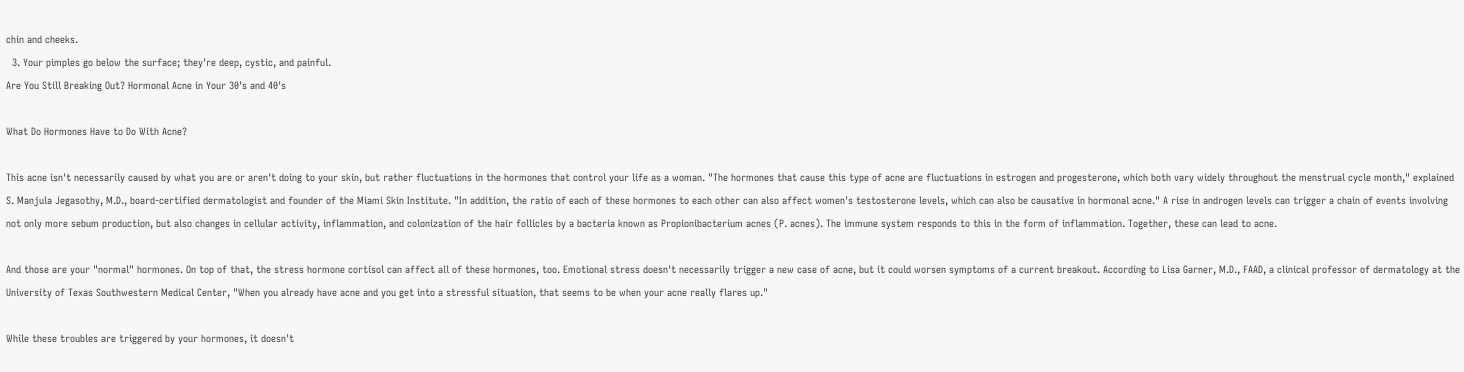chin and cheeks.
  3. Your pimples go below the surface; they're deep, cystic, and painful.
Are You Still Breaking Out? Hormonal Acne in Your 30's and 40's

What Do Hormones Have to Do With Acne?

This acne isn't necessarily caused by what you are or aren't doing to your skin, but rather fluctuations in the hormones that control your life as a woman. "The hormones that cause this type of acne are fluctuations in estrogen and progesterone, which both vary widely throughout the menstrual cycle month," explained S. Manjula Jegasothy, M.D., board-certified dermatologist and founder of the Miami Skin Institute. "In addition, the ratio of each of these hormones to each other can also affect women's testosterone levels, which can also be causative in hormonal acne." A rise in androgen levels can trigger a chain of events involving not only more sebum production, but also changes in cellular activity, inflammation, and colonization of the hair follicles by a bacteria known as Propionibacterium acnes (P. acnes). The immune system responds to this in the form of inflammation. Together, these can lead to acne.

And those are your "normal" hormones. On top of that, the stress hormone cortisol can affect all of these hormones, too. Emotional stress doesn't necessarily trigger a new case of acne, but it could worsen symptoms of a current breakout. According to Lisa Garner, M.D., FAAD, a clinical professor of dermatology at the University of Texas Southwestern Medical Center, "When you already have acne and you get into a stressful situation, that seems to be when your acne really flares up."

While these troubles are triggered by your hormones, it doesn't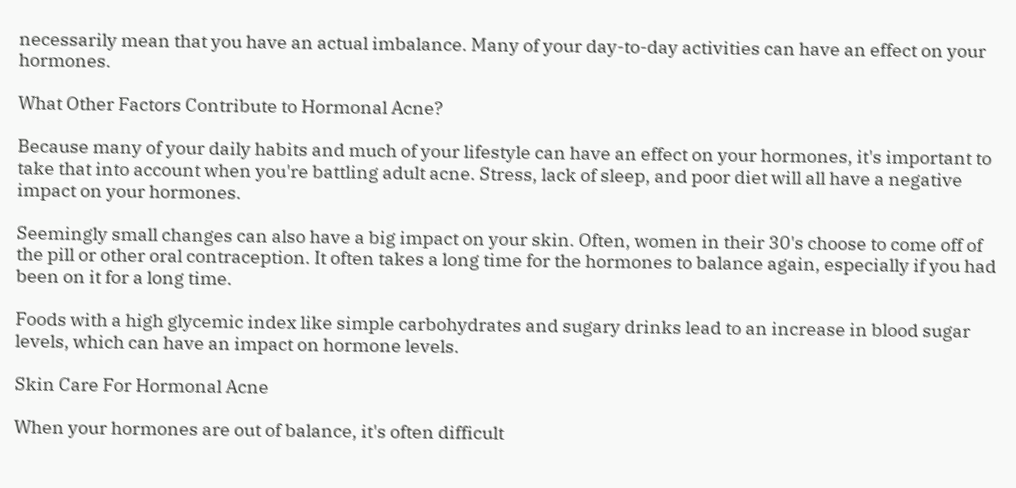necessarily mean that you have an actual imbalance. Many of your day-to-day activities can have an effect on your hormones.

What Other Factors Contribute to Hormonal Acne?

Because many of your daily habits and much of your lifestyle can have an effect on your hormones, it's important to take that into account when you're battling adult acne. Stress, lack of sleep, and poor diet will all have a negative impact on your hormones.

Seemingly small changes can also have a big impact on your skin. Often, women in their 30's choose to come off of the pill or other oral contraception. It often takes a long time for the hormones to balance again, especially if you had been on it for a long time.

Foods with a high glycemic index like simple carbohydrates and sugary drinks lead to an increase in blood sugar levels, which can have an impact on hormone levels.

Skin Care For Hormonal Acne

When your hormones are out of balance, it's often difficult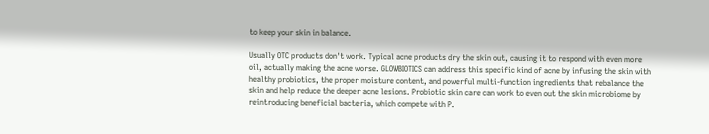to keep your skin in balance.

Usually OTC products don't work. Typical acne products dry the skin out, causing it to respond with even more oil, actually making the acne worse. GLOWBIOTICS can address this specific kind of acne by infusing the skin with healthy probiotics, the proper moisture content, and powerful multi-function ingredients that rebalance the skin and help reduce the deeper acne lesions. Probiotic skin care can work to even out the skin microbiome by reintroducing beneficial bacteria, which compete with P.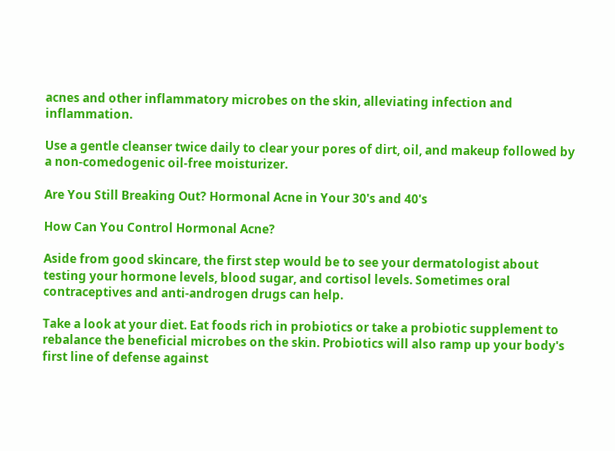acnes and other inflammatory microbes on the skin, alleviating infection and inflammation.

Use a gentle cleanser twice daily to clear your pores of dirt, oil, and makeup followed by a non-comedogenic oil-free moisturizer.

Are You Still Breaking Out? Hormonal Acne in Your 30's and 40's

How Can You Control Hormonal Acne?

Aside from good skincare, the first step would be to see your dermatologist about testing your hormone levels, blood sugar, and cortisol levels. Sometimes oral contraceptives and anti-androgen drugs can help.

Take a look at your diet. Eat foods rich in probiotics or take a probiotic supplement to rebalance the beneficial microbes on the skin. Probiotics will also ramp up your body's first line of defense against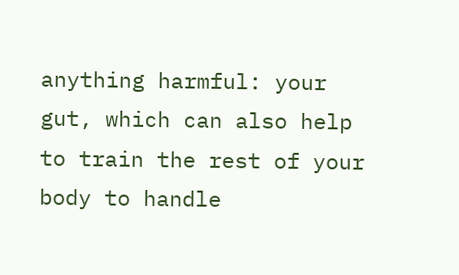anything harmful: your gut, which can also help to train the rest of your body to handle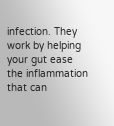infection. They work by helping your gut ease the inflammation that can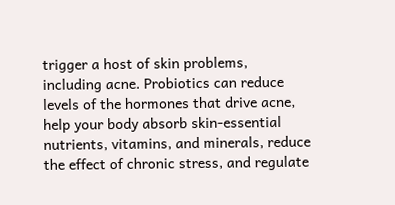trigger a host of skin problems, including acne. Probiotics can reduce levels of the hormones that drive acne, help your body absorb skin-essential nutrients, vitamins, and minerals, reduce the effect of chronic stress, and regulate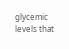glycemic levels that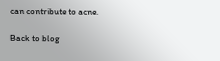can contribute to acne.

Back to blog